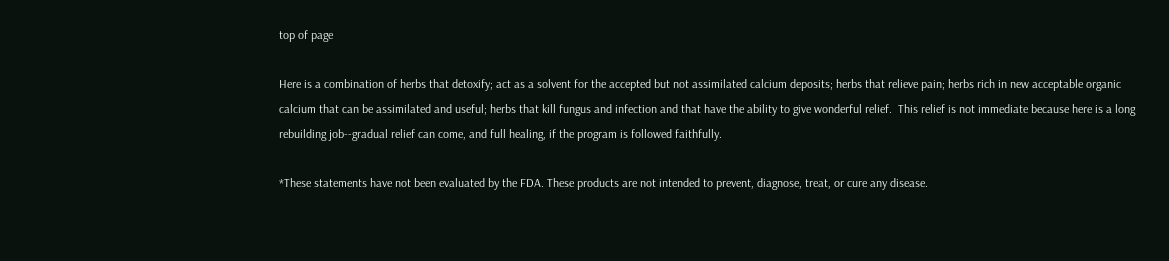top of page

Here is a combination of herbs that detoxify; act as a solvent for the accepted but not assimilated calcium deposits; herbs that relieve pain; herbs rich in new acceptable organic calcium that can be assimilated and useful; herbs that kill fungus and infection and that have the ability to give wonderful relief.  This relief is not immediate because here is a long rebuilding job--gradual relief can come, and full healing, if the program is followed faithfully.

*These statements have not been evaluated by the FDA. These products are not intended to prevent, diagnose, treat, or cure any disease.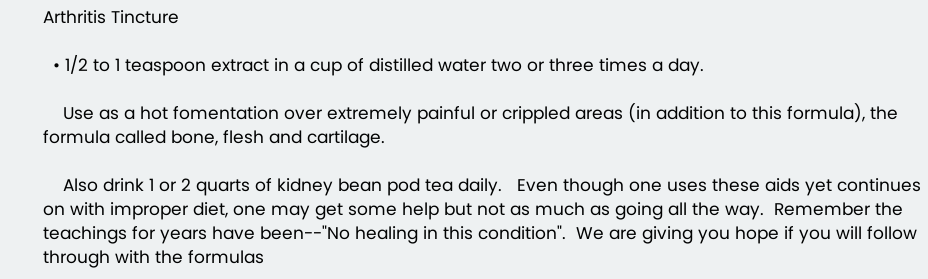Arthritis Tincture

  • 1/2 to 1 teaspoon extract in a cup of distilled water two or three times a day.

    Use as a hot fomentation over extremely painful or crippled areas (in addition to this formula), the formula called bone, flesh and cartilage.

    Also drink 1 or 2 quarts of kidney bean pod tea daily.   Even though one uses these aids yet continues on with improper diet, one may get some help but not as much as going all the way.  Remember the teachings for years have been--"No healing in this condition".  We are giving you hope if you will follow through with the formulas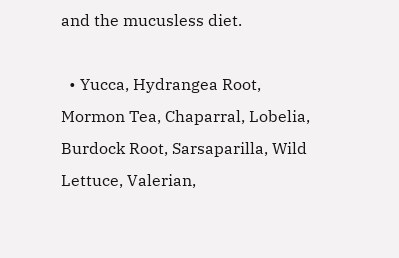and the mucusless diet.

  • Yucca, Hydrangea Root, Mormon Tea, Chaparral, Lobelia, Burdock Root, Sarsaparilla, Wild Lettuce, Valerian,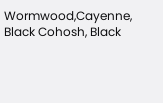Wormwood,Cayenne, Black Cohosh, Black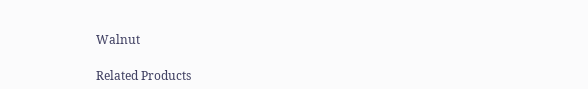Walnut

Related Products